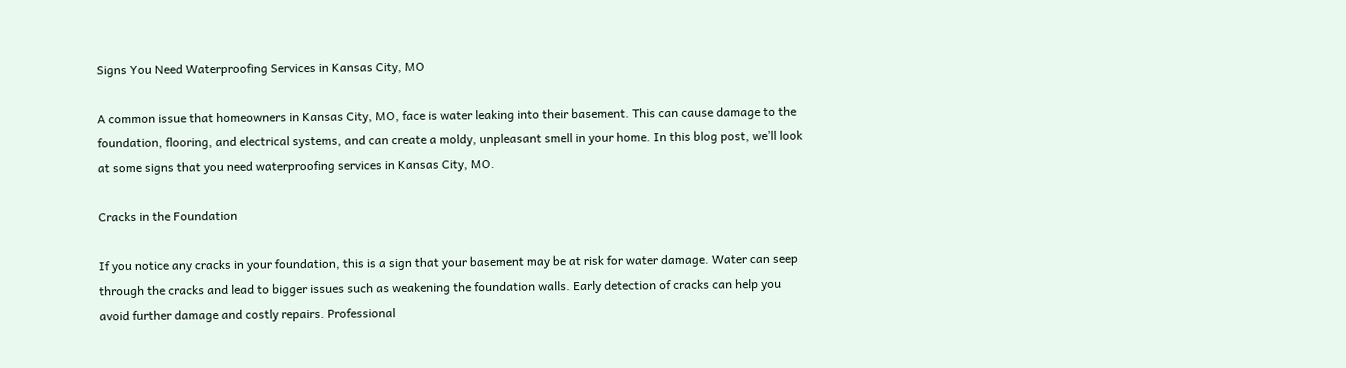Signs You Need Waterproofing Services in Kansas City, MO

A common issue that homeowners in Kansas City, MO, face is water leaking into their basement. This can cause damage to the foundation, flooring, and electrical systems, and can create a moldy, unpleasant smell in your home. In this blog post, we’ll look at some signs that you need waterproofing services in Kansas City, MO.

Cracks in the Foundation

If you notice any cracks in your foundation, this is a sign that your basement may be at risk for water damage. Water can seep through the cracks and lead to bigger issues such as weakening the foundation walls. Early detection of cracks can help you avoid further damage and costly repairs. Professional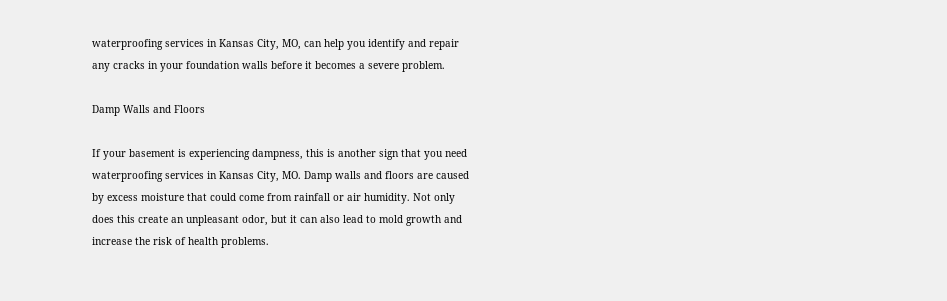waterproofing services in Kansas City, MO, can help you identify and repair any cracks in your foundation walls before it becomes a severe problem.

Damp Walls and Floors

If your basement is experiencing dampness, this is another sign that you need waterproofing services in Kansas City, MO. Damp walls and floors are caused by excess moisture that could come from rainfall or air humidity. Not only does this create an unpleasant odor, but it can also lead to mold growth and increase the risk of health problems.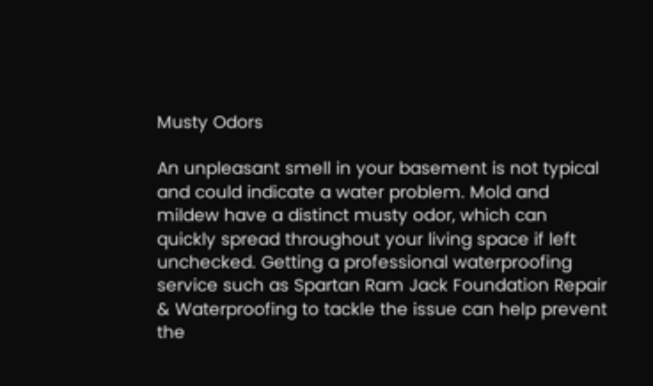Musty Odors

An unpleasant smell in your basement is not typical and could indicate a water problem. Mold and mildew have a distinct musty odor, which can quickly spread throughout your living space if left unchecked. Getting a professional waterproofing service such as Spartan Ram Jack Foundation Repair & Waterproofing to tackle the issue can help prevent the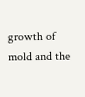growth of mold and the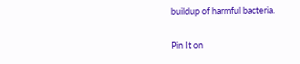buildup of harmful bacteria.

Pin It on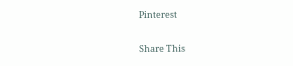Pinterest

Share This